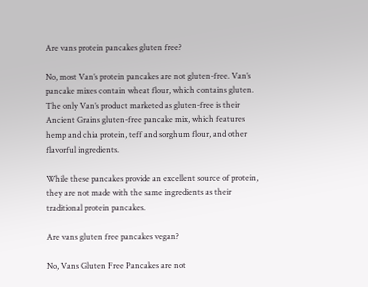Are vans protein pancakes gluten free?

No, most Van’s protein pancakes are not gluten-free. Van’s pancake mixes contain wheat flour, which contains gluten. The only Van’s product marketed as gluten-free is their Ancient Grains gluten-free pancake mix, which features hemp and chia protein, teff and sorghum flour, and other flavorful ingredients.

While these pancakes provide an excellent source of protein, they are not made with the same ingredients as their traditional protein pancakes.

Are vans gluten free pancakes vegan?

No, Vans Gluten Free Pancakes are not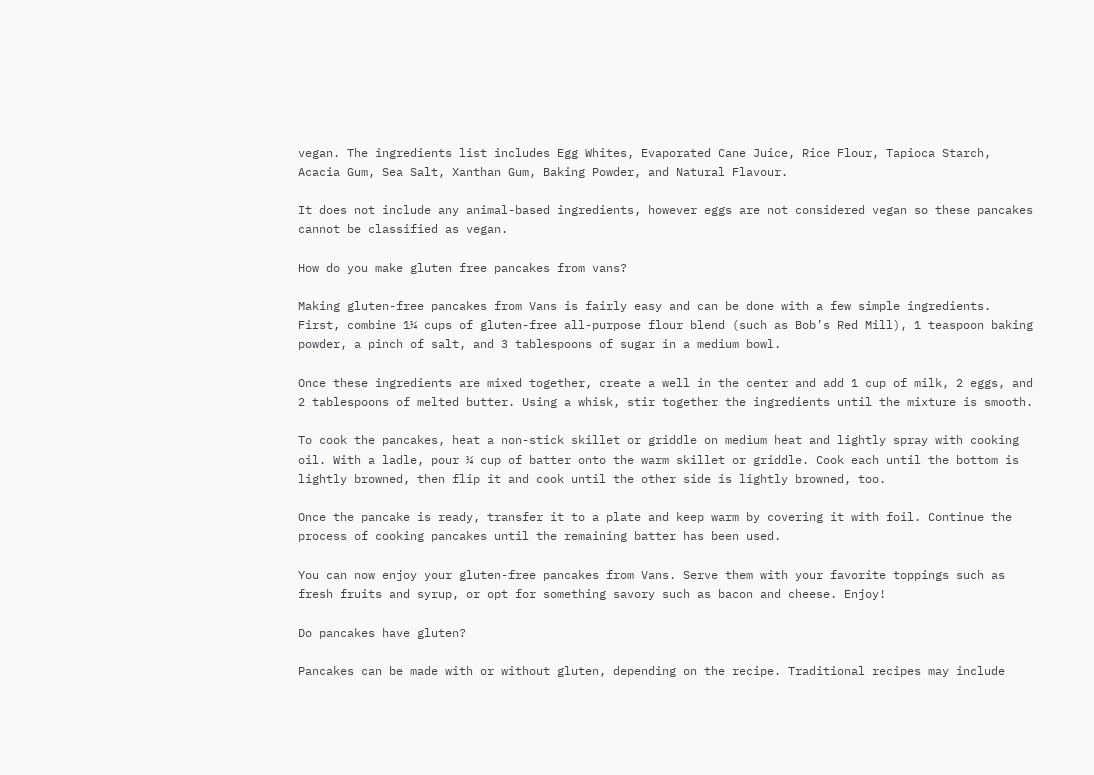vegan. The ingredients list includes Egg Whites, Evaporated Cane Juice, Rice Flour, Tapioca Starch, Acacia Gum, Sea Salt, Xanthan Gum, Baking Powder, and Natural Flavour.

It does not include any animal-based ingredients, however eggs are not considered vegan so these pancakes cannot be classified as vegan.

How do you make gluten free pancakes from vans?

Making gluten-free pancakes from Vans is fairly easy and can be done with a few simple ingredients. First, combine 1¼ cups of gluten-free all-purpose flour blend (such as Bob’s Red Mill), 1 teaspoon baking powder, a pinch of salt, and 3 tablespoons of sugar in a medium bowl.

Once these ingredients are mixed together, create a well in the center and add 1 cup of milk, 2 eggs, and 2 tablespoons of melted butter. Using a whisk, stir together the ingredients until the mixture is smooth.

To cook the pancakes, heat a non-stick skillet or griddle on medium heat and lightly spray with cooking oil. With a ladle, pour ¼ cup of batter onto the warm skillet or griddle. Cook each until the bottom is lightly browned, then flip it and cook until the other side is lightly browned, too.

Once the pancake is ready, transfer it to a plate and keep warm by covering it with foil. Continue the process of cooking pancakes until the remaining batter has been used.

You can now enjoy your gluten-free pancakes from Vans. Serve them with your favorite toppings such as fresh fruits and syrup, or opt for something savory such as bacon and cheese. Enjoy!

Do pancakes have gluten?

Pancakes can be made with or without gluten, depending on the recipe. Traditional recipes may include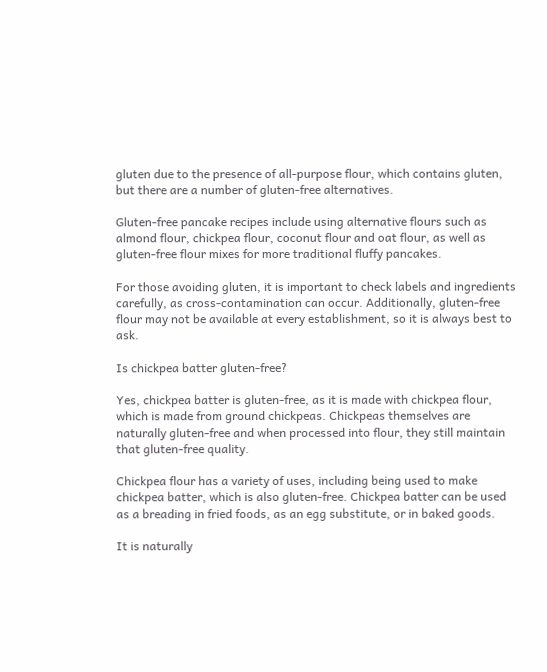gluten due to the presence of all-purpose flour, which contains gluten, but there are a number of gluten-free alternatives.

Gluten-free pancake recipes include using alternative flours such as almond flour, chickpea flour, coconut flour and oat flour, as well as gluten-free flour mixes for more traditional fluffy pancakes.

For those avoiding gluten, it is important to check labels and ingredients carefully, as cross-contamination can occur. Additionally, gluten-free flour may not be available at every establishment, so it is always best to ask.

Is chickpea batter gluten-free?

Yes, chickpea batter is gluten-free, as it is made with chickpea flour, which is made from ground chickpeas. Chickpeas themselves are naturally gluten-free and when processed into flour, they still maintain that gluten-free quality.

Chickpea flour has a variety of uses, including being used to make chickpea batter, which is also gluten-free. Chickpea batter can be used as a breading in fried foods, as an egg substitute, or in baked goods.

It is naturally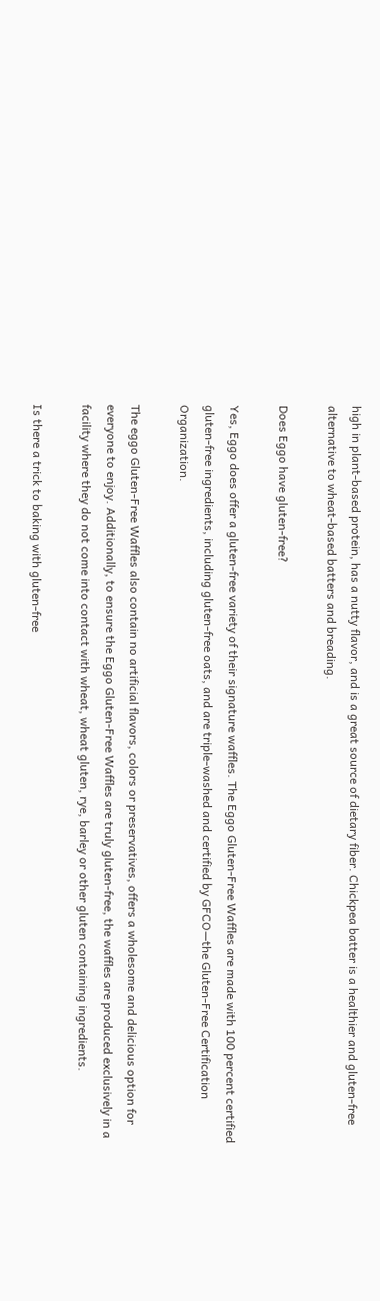high in plant-based protein, has a nutty flavor, and is a great source of dietary fiber. Chickpea batter is a healthier and gluten-free alternative to wheat-based batters and breading.

Does Eggo have gluten-free?

Yes, Eggo does offer a gluten-free variety of their signature waffles. The Eggo Gluten-Free Waffles are made with 100 percent certified gluten-free ingredients, including gluten-free oats, and are triple-washed and certified by GFCO—the Gluten-Free Certification Organization.

The eggo Gluten-Free Waffles also contain no artificial flavors, colors or preservatives, offers a wholesome and delicious option for everyone to enjoy. Additionally, to ensure the Eggo Gluten-Free Waffles are truly gluten-free, the waffles are produced exclusively in a facility where they do not come into contact with wheat, wheat gluten, rye, barley or other gluten containing ingredients.

Is there a trick to baking with gluten-free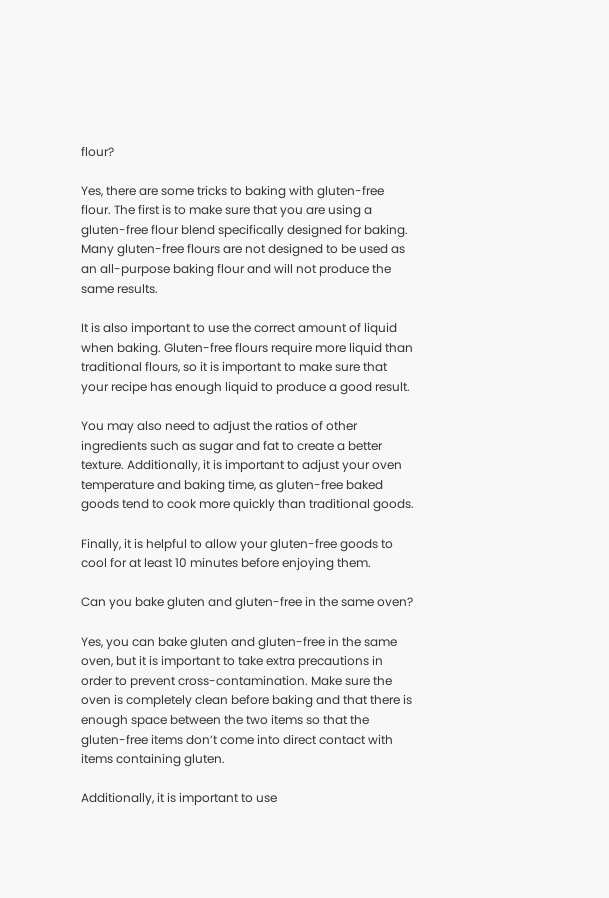flour?

Yes, there are some tricks to baking with gluten-free flour. The first is to make sure that you are using a gluten-free flour blend specifically designed for baking. Many gluten-free flours are not designed to be used as an all-purpose baking flour and will not produce the same results.

It is also important to use the correct amount of liquid when baking. Gluten-free flours require more liquid than traditional flours, so it is important to make sure that your recipe has enough liquid to produce a good result.

You may also need to adjust the ratios of other ingredients such as sugar and fat to create a better texture. Additionally, it is important to adjust your oven temperature and baking time, as gluten-free baked goods tend to cook more quickly than traditional goods.

Finally, it is helpful to allow your gluten-free goods to cool for at least 10 minutes before enjoying them.

Can you bake gluten and gluten-free in the same oven?

Yes, you can bake gluten and gluten-free in the same oven, but it is important to take extra precautions in order to prevent cross-contamination. Make sure the oven is completely clean before baking and that there is enough space between the two items so that the gluten-free items don’t come into direct contact with items containing gluten.

Additionally, it is important to use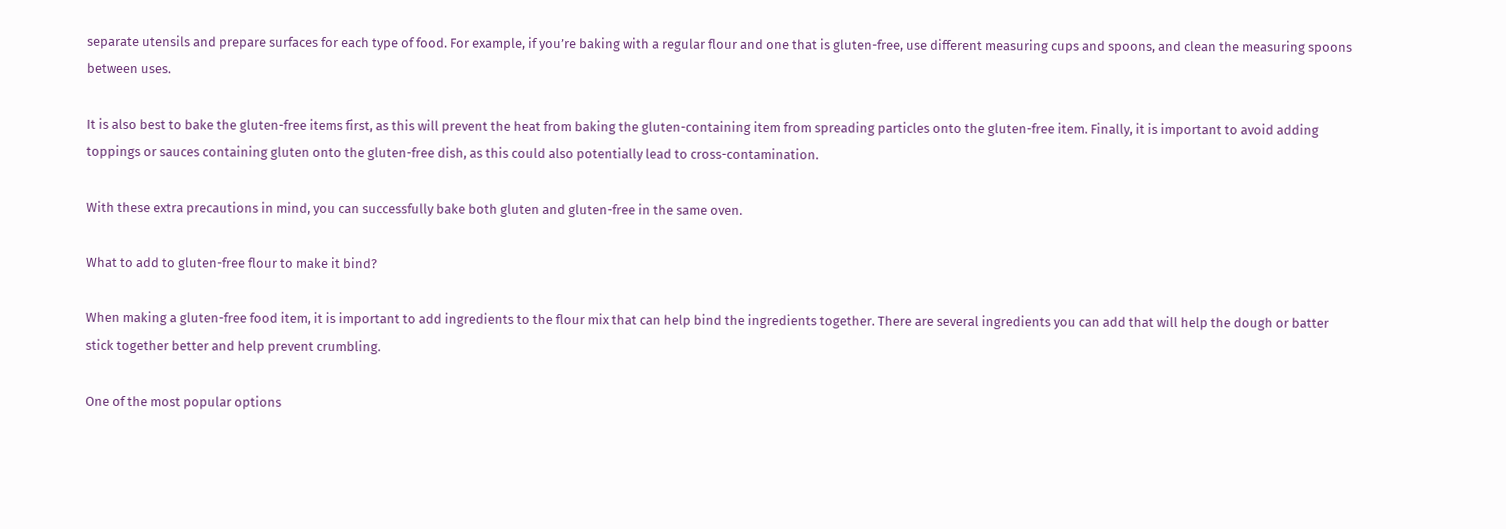separate utensils and prepare surfaces for each type of food. For example, if you’re baking with a regular flour and one that is gluten-free, use different measuring cups and spoons, and clean the measuring spoons between uses.

It is also best to bake the gluten-free items first, as this will prevent the heat from baking the gluten-containing item from spreading particles onto the gluten-free item. Finally, it is important to avoid adding toppings or sauces containing gluten onto the gluten-free dish, as this could also potentially lead to cross-contamination.

With these extra precautions in mind, you can successfully bake both gluten and gluten-free in the same oven.

What to add to gluten-free flour to make it bind?

When making a gluten-free food item, it is important to add ingredients to the flour mix that can help bind the ingredients together. There are several ingredients you can add that will help the dough or batter stick together better and help prevent crumbling.

One of the most popular options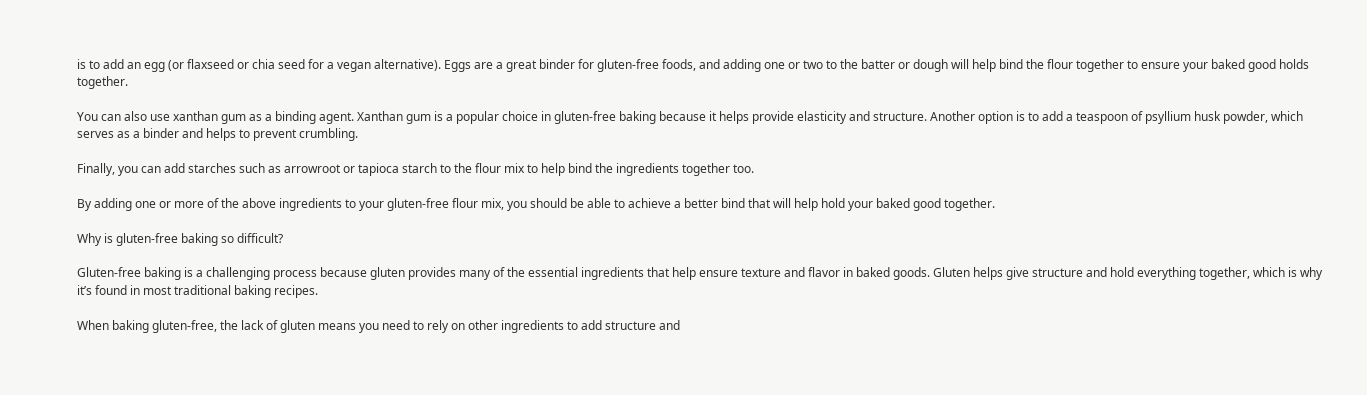is to add an egg (or flaxseed or chia seed for a vegan alternative). Eggs are a great binder for gluten-free foods, and adding one or two to the batter or dough will help bind the flour together to ensure your baked good holds together.

You can also use xanthan gum as a binding agent. Xanthan gum is a popular choice in gluten-free baking because it helps provide elasticity and structure. Another option is to add a teaspoon of psyllium husk powder, which serves as a binder and helps to prevent crumbling.

Finally, you can add starches such as arrowroot or tapioca starch to the flour mix to help bind the ingredients together too.

By adding one or more of the above ingredients to your gluten-free flour mix, you should be able to achieve a better bind that will help hold your baked good together.

Why is gluten-free baking so difficult?

Gluten-free baking is a challenging process because gluten provides many of the essential ingredients that help ensure texture and flavor in baked goods. Gluten helps give structure and hold everything together, which is why it’s found in most traditional baking recipes.

When baking gluten-free, the lack of gluten means you need to rely on other ingredients to add structure and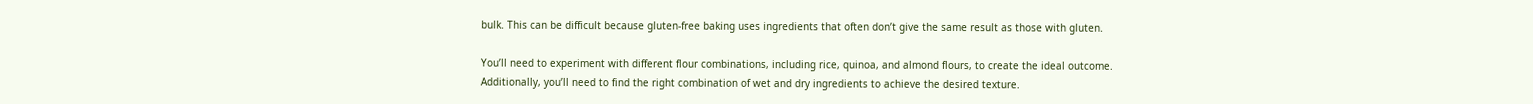bulk. This can be difficult because gluten-free baking uses ingredients that often don’t give the same result as those with gluten.

You’ll need to experiment with different flour combinations, including rice, quinoa, and almond flours, to create the ideal outcome. Additionally, you’ll need to find the right combination of wet and dry ingredients to achieve the desired texture.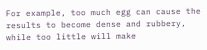For example, too much egg can cause the results to become dense and rubbery, while too little will make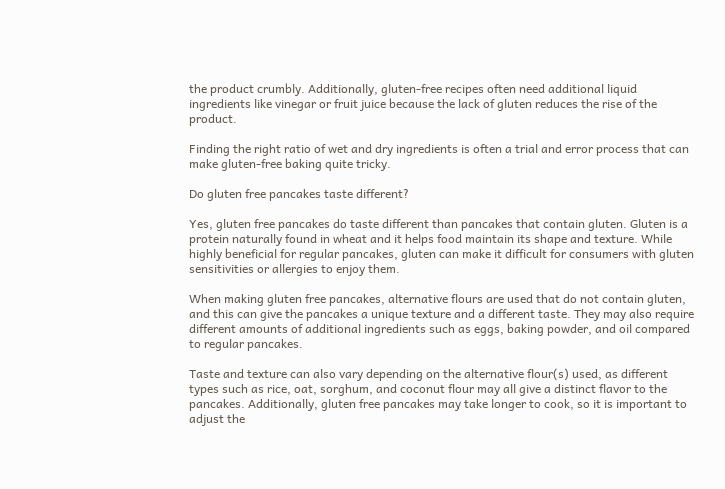the product crumbly. Additionally, gluten-free recipes often need additional liquid ingredients like vinegar or fruit juice because the lack of gluten reduces the rise of the product.

Finding the right ratio of wet and dry ingredients is often a trial and error process that can make gluten-free baking quite tricky.

Do gluten free pancakes taste different?

Yes, gluten free pancakes do taste different than pancakes that contain gluten. Gluten is a protein naturally found in wheat and it helps food maintain its shape and texture. While highly beneficial for regular pancakes, gluten can make it difficult for consumers with gluten sensitivities or allergies to enjoy them.

When making gluten free pancakes, alternative flours are used that do not contain gluten, and this can give the pancakes a unique texture and a different taste. They may also require different amounts of additional ingredients such as eggs, baking powder, and oil compared to regular pancakes.

Taste and texture can also vary depending on the alternative flour(s) used, as different types such as rice, oat, sorghum, and coconut flour may all give a distinct flavor to the pancakes. Additionally, gluten free pancakes may take longer to cook, so it is important to adjust the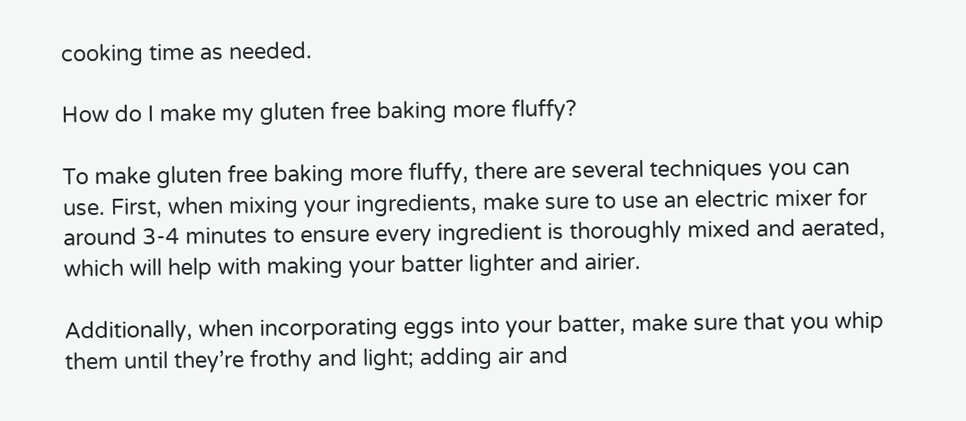cooking time as needed.

How do I make my gluten free baking more fluffy?

To make gluten free baking more fluffy, there are several techniques you can use. First, when mixing your ingredients, make sure to use an electric mixer for around 3-4 minutes to ensure every ingredient is thoroughly mixed and aerated, which will help with making your batter lighter and airier.

Additionally, when incorporating eggs into your batter, make sure that you whip them until they’re frothy and light; adding air and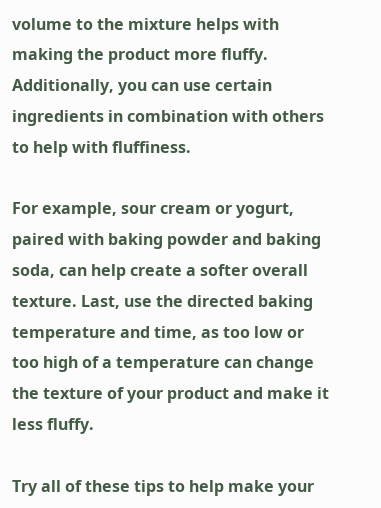volume to the mixture helps with making the product more fluffy. Additionally, you can use certain ingredients in combination with others to help with fluffiness.

For example, sour cream or yogurt, paired with baking powder and baking soda, can help create a softer overall texture. Last, use the directed baking temperature and time, as too low or too high of a temperature can change the texture of your product and make it less fluffy.

Try all of these tips to help make your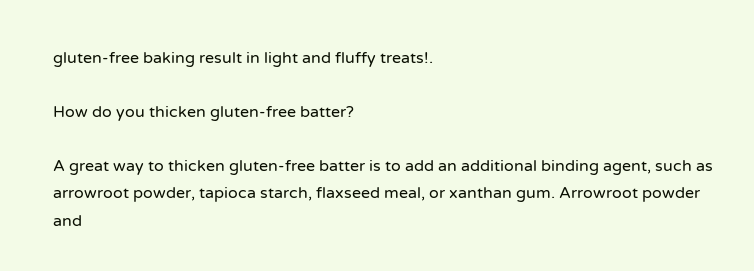gluten-free baking result in light and fluffy treats!.

How do you thicken gluten-free batter?

A great way to thicken gluten-free batter is to add an additional binding agent, such as arrowroot powder, tapioca starch, flaxseed meal, or xanthan gum. Arrowroot powder and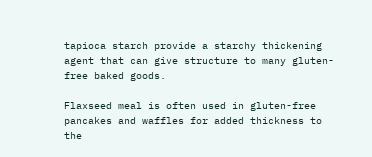tapioca starch provide a starchy thickening agent that can give structure to many gluten-free baked goods.

Flaxseed meal is often used in gluten-free pancakes and waffles for added thickness to the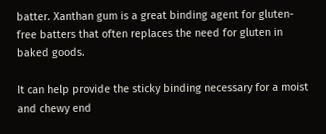batter. Xanthan gum is a great binding agent for gluten-free batters that often replaces the need for gluten in baked goods.

It can help provide the sticky binding necessary for a moist and chewy end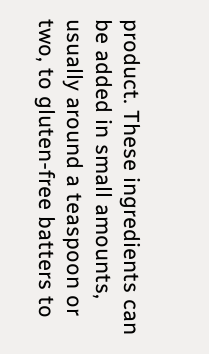product. These ingredients can be added in small amounts, usually around a teaspoon or two, to gluten-free batters to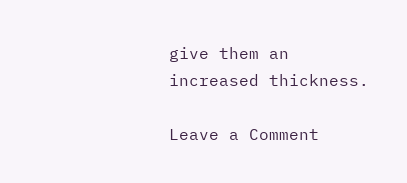give them an increased thickness.

Leave a Comment